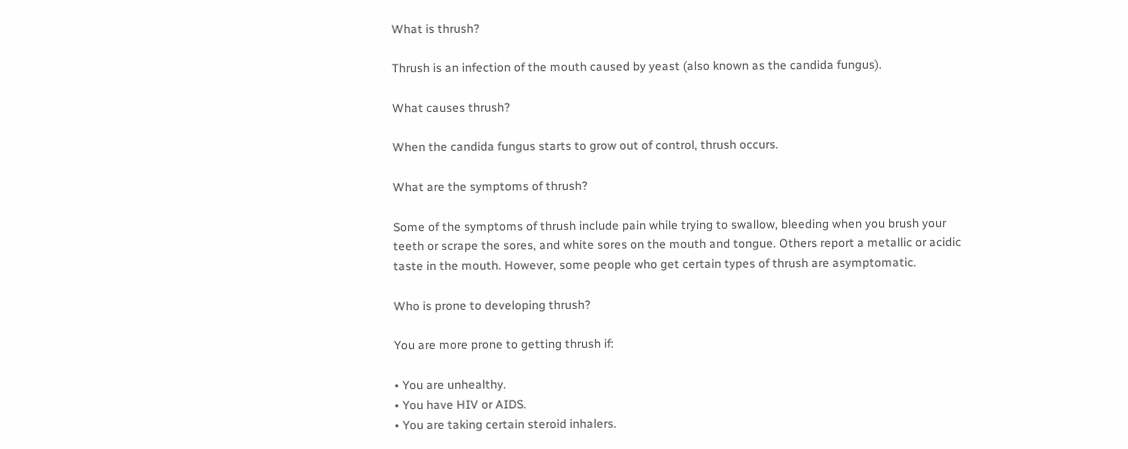What is thrush?

Thrush is an infection of the mouth caused by yeast (also known as the candida fungus).

What causes thrush?

When the candida fungus starts to grow out of control, thrush occurs.

What are the symptoms of thrush?

Some of the symptoms of thrush include pain while trying to swallow, bleeding when you brush your teeth or scrape the sores, and white sores on the mouth and tongue. Others report a metallic or acidic taste in the mouth. However, some people who get certain types of thrush are asymptomatic.

Who is prone to developing thrush?

You are more prone to getting thrush if:

• You are unhealthy.
• You have HIV or AIDS.
• You are taking certain steroid inhalers.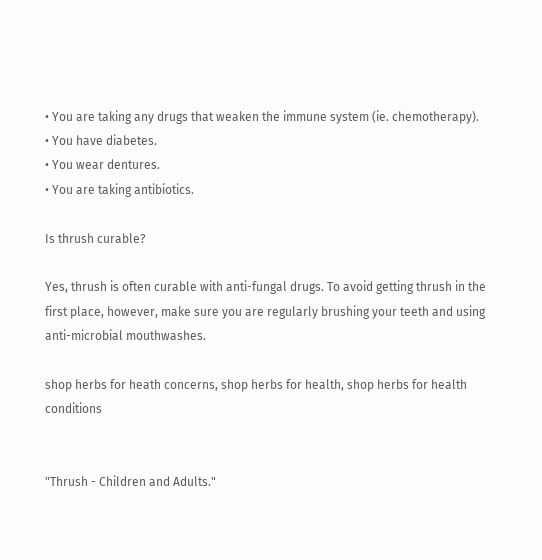• You are taking any drugs that weaken the immune system (ie. chemotherapy).
• You have diabetes.
• You wear dentures.
• You are taking antibiotics.

Is thrush curable?

Yes, thrush is often curable with anti-fungal drugs. To avoid getting thrush in the first place, however, make sure you are regularly brushing your teeth and using anti-microbial mouthwashes.

shop herbs for heath concerns, shop herbs for health, shop herbs for health conditions


"Thrush - Children and Adults."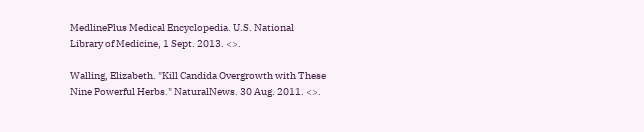MedlinePlus Medical Encyclopedia. U.S. National Library of Medicine, 1 Sept. 2013. <>.

Walling, Elizabeth. "Kill Candida Overgrowth with These Nine Powerful Herbs." NaturalNews. 30 Aug. 2011. <>.